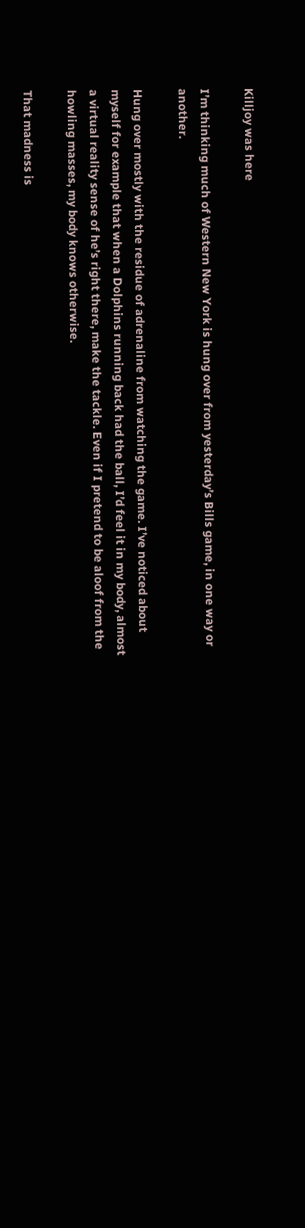Killjoy was here

I’m thinking much of Western New York is hung over from yesterday’s Bills game, in one way or another.

Hung over mostly with the residue of adrenaline from watching the game. I’ve noticed about myself for example that when a Dolphins running back had the ball, I’d feel it in my body, almost a virtual reality sense of he’s right there, make the tackle. Even if I pretend to be aloof from the howling masses, my body knows otherwise.

That madness is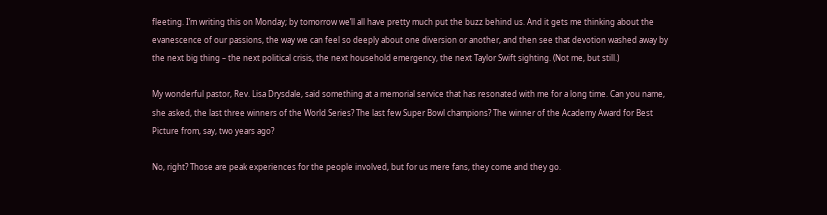fleeting. I’m writing this on Monday; by tomorrow we’ll all have pretty much put the buzz behind us. And it gets me thinking about the evanescence of our passions, the way we can feel so deeply about one diversion or another, and then see that devotion washed away by the next big thing – the next political crisis, the next household emergency, the next Taylor Swift sighting. (Not me, but still.)

My wonderful pastor, Rev. Lisa Drysdale, said something at a memorial service that has resonated with me for a long time. Can you name, she asked, the last three winners of the World Series? The last few Super Bowl champions? The winner of the Academy Award for Best Picture from, say, two years ago?

No, right? Those are peak experiences for the people involved, but for us mere fans, they come and they go.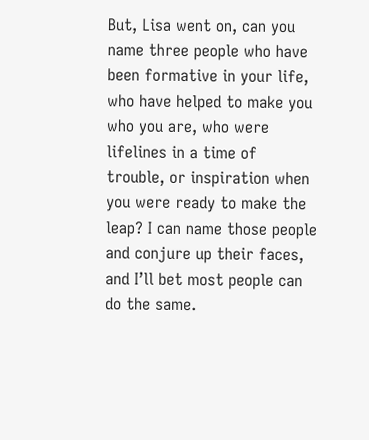But, Lisa went on, can you name three people who have been formative in your life, who have helped to make you who you are, who were lifelines in a time of trouble, or inspiration when you were ready to make the leap? I can name those people and conjure up their faces, and I’ll bet most people can do the same.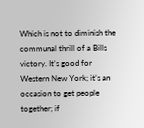Which is not to diminish the communal thrill of a Bills victory. It’s good for Western New York; it’s an occasion to get people together; if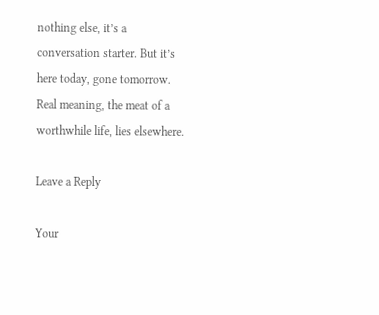nothing else, it’s a conversation starter. But it’s here today, gone tomorrow. Real meaning, the meat of a worthwhile life, lies elsewhere.

Leave a Reply

Your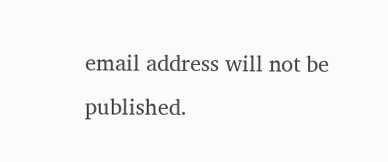email address will not be published.